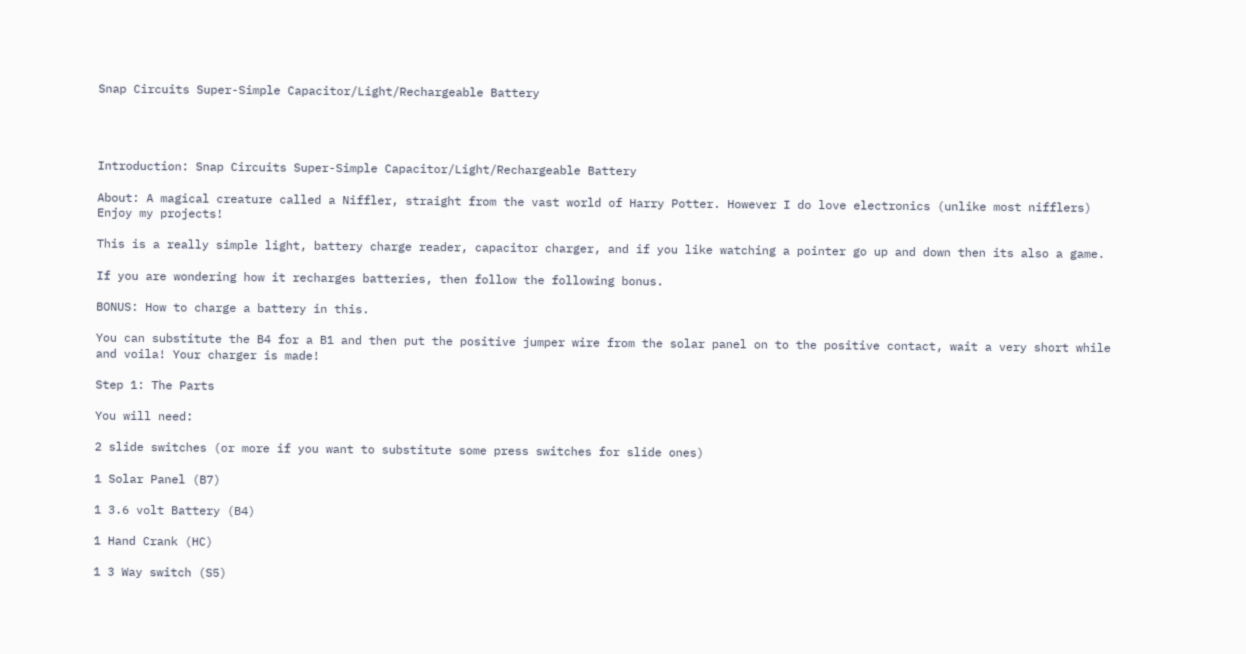Snap Circuits Super-Simple Capacitor/Light/Rechargeable Battery




Introduction: Snap Circuits Super-Simple Capacitor/Light/Rechargeable Battery

About: A magical creature called a Niffler, straight from the vast world of Harry Potter. However I do love electronics (unlike most nifflers) Enjoy my projects!

This is a really simple light, battery charge reader, capacitor charger, and if you like watching a pointer go up and down then its also a game.

If you are wondering how it recharges batteries, then follow the following bonus.

BONUS: How to charge a battery in this.

You can substitute the B4 for a B1 and then put the positive jumper wire from the solar panel on to the positive contact, wait a very short while and voila! Your charger is made!

Step 1: The Parts

You will need:

2 slide switches (or more if you want to substitute some press switches for slide ones)

1 Solar Panel (B7)

1 3.6 volt Battery (B4)

1 Hand Crank (HC)

1 3 Way switch (S5)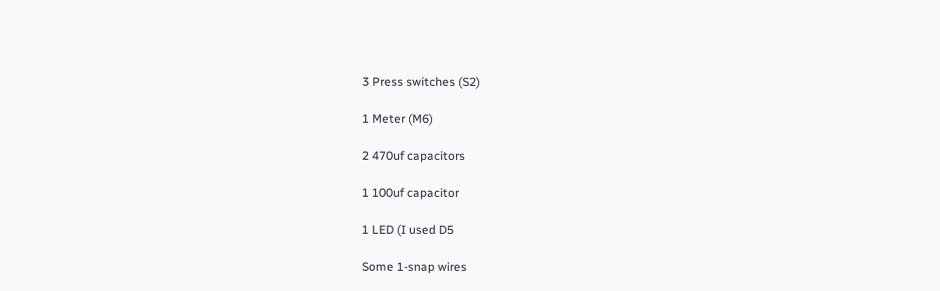3 Press switches (S2)

1 Meter (M6)

2 470uf capacitors

1 100uf capacitor

1 LED (I used D5

Some 1-snap wires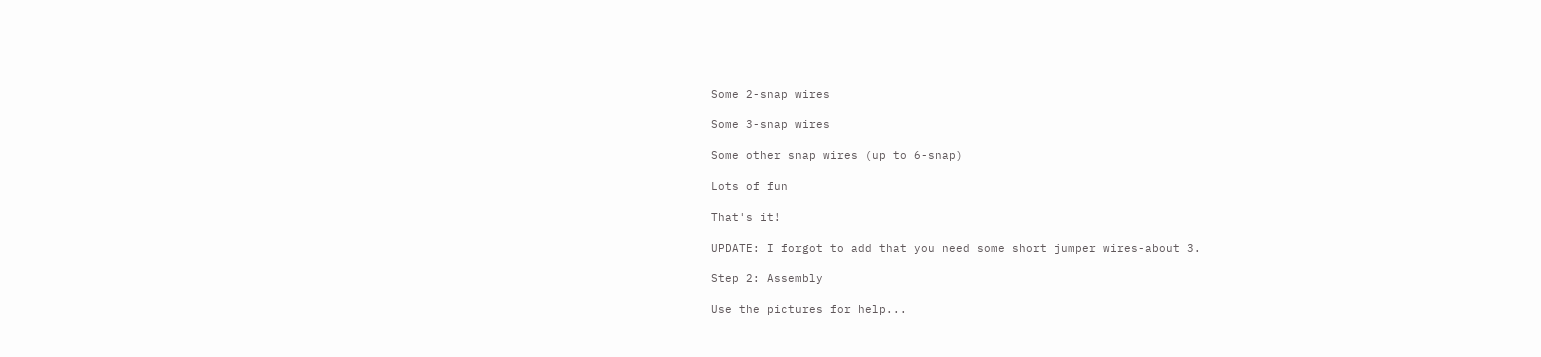Some 2-snap wires

Some 3-snap wires

Some other snap wires (up to 6-snap)

Lots of fun

That's it!

UPDATE: I forgot to add that you need some short jumper wires-about 3.

Step 2: Assembly

Use the pictures for help...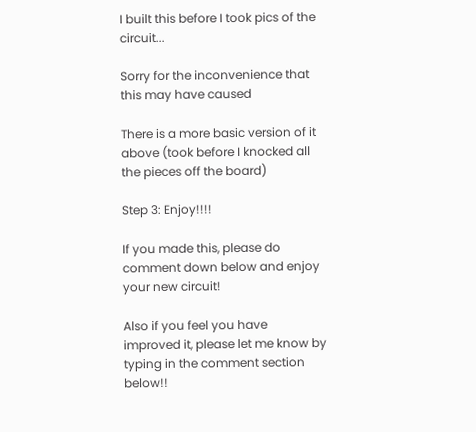I built this before I took pics of the circuit...

Sorry for the inconvenience that this may have caused

There is a more basic version of it above (took before I knocked all the pieces off the board)

Step 3: Enjoy!!!!

If you made this, please do comment down below and enjoy your new circuit!

Also if you feel you have improved it, please let me know by typing in the comment section below!!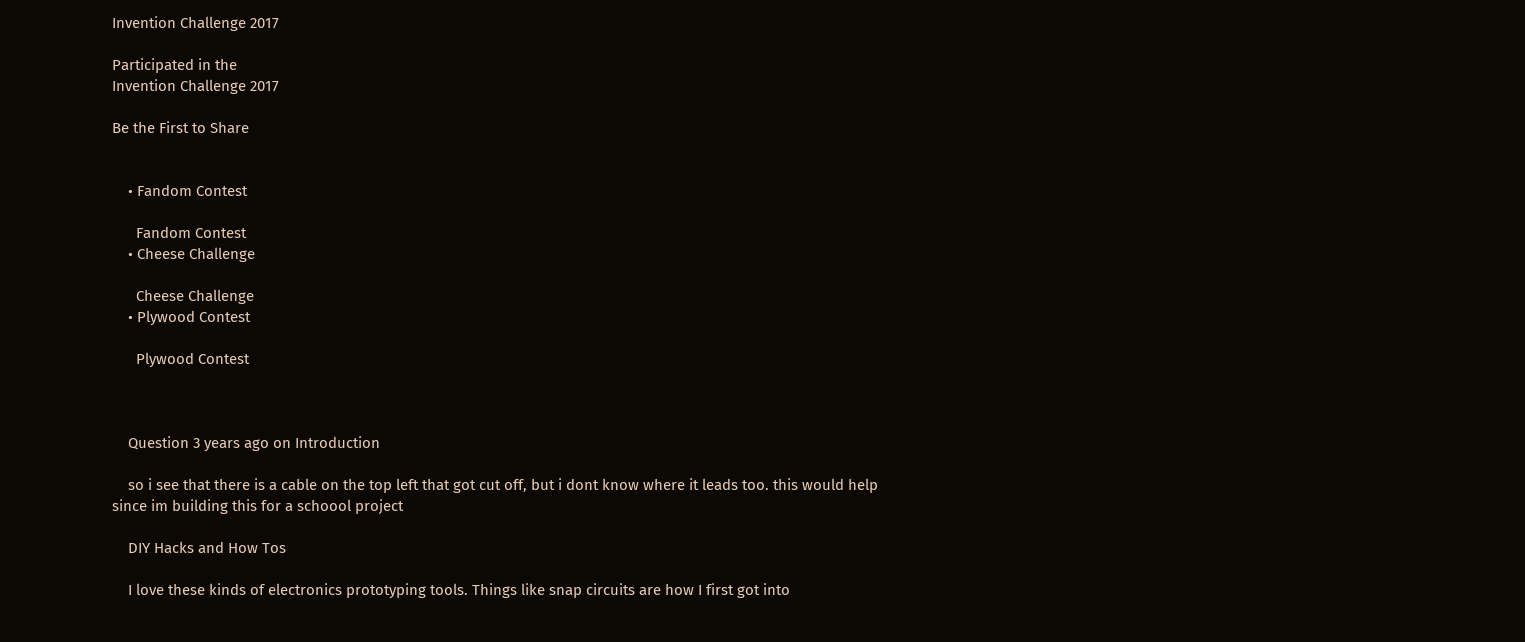Invention Challenge 2017

Participated in the
Invention Challenge 2017

Be the First to Share


    • Fandom Contest

      Fandom Contest
    • Cheese Challenge

      Cheese Challenge
    • Plywood Contest

      Plywood Contest



    Question 3 years ago on Introduction

    so i see that there is a cable on the top left that got cut off, but i dont know where it leads too. this would help since im building this for a schoool project

    DIY Hacks and How Tos

    I love these kinds of electronics prototyping tools. Things like snap circuits are how I first got into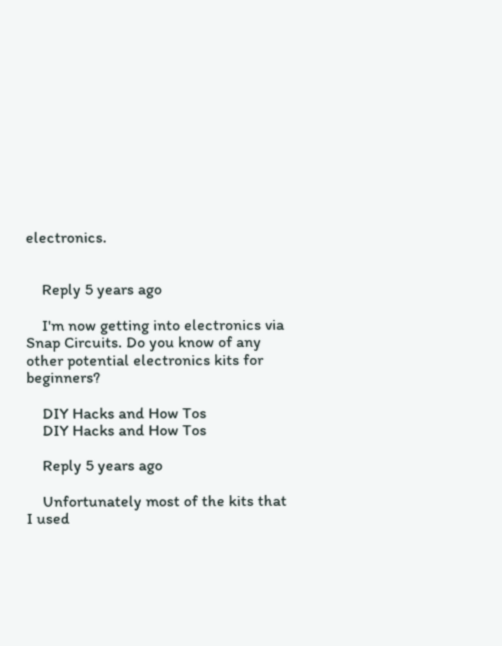electronics.


    Reply 5 years ago

    I'm now getting into electronics via Snap Circuits. Do you know of any other potential electronics kits for beginners?

    DIY Hacks and How Tos
    DIY Hacks and How Tos

    Reply 5 years ago

    Unfortunately most of the kits that I used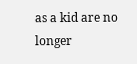as a kid are no longer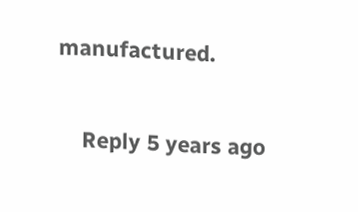manufactured.


    Reply 5 years ago